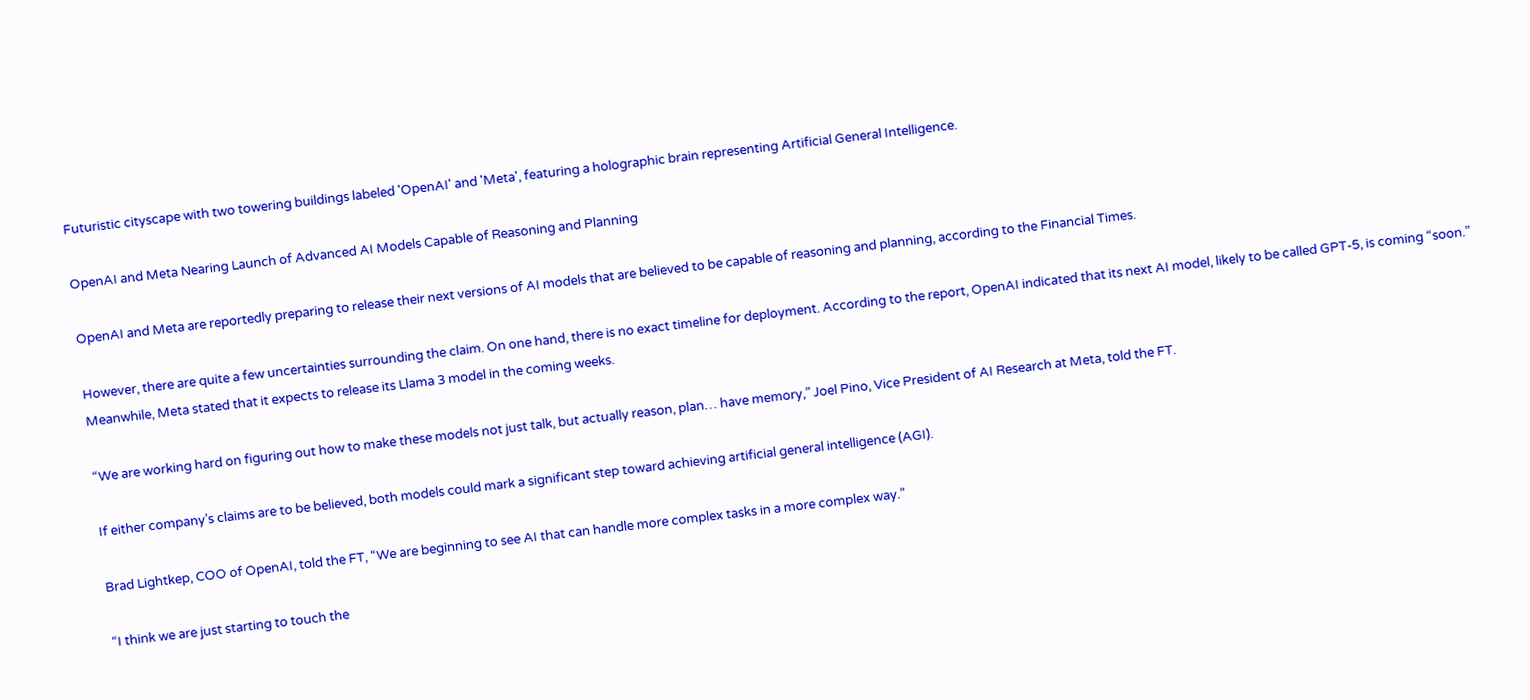Futuristic cityscape with two towering buildings labeled 'OpenAI' and 'Meta', featuring a holographic brain representing Artificial General Intelligence.

OpenAI and Meta Nearing Launch of Advanced AI Models Capable of Reasoning and Planning

OpenAI and Meta are reportedly preparing to release their next versions of AI models that are believed to be capable of reasoning and planning, according to the Financial Times.

However, there are quite a few uncertainties surrounding the claim. On one hand, there is no exact timeline for deployment. According to the report, OpenAI indicated that its next AI model, likely to be called GPT-5, is coming “soon.” Meanwhile, Meta stated that it expects to release its Llama 3 model in the coming weeks.

“We are working hard on figuring out how to make these models not just talk, but actually reason, plan… have memory,” Joel Pino, Vice President of AI Research at Meta, told the FT.

If either company’s claims are to be believed, both models could mark a significant step toward achieving artificial general intelligence (AGI).

Brad Lightkep, COO of OpenAI, told the FT, “We are beginning to see AI that can handle more complex tasks in a more complex way.”

“I think we are just starting to touch the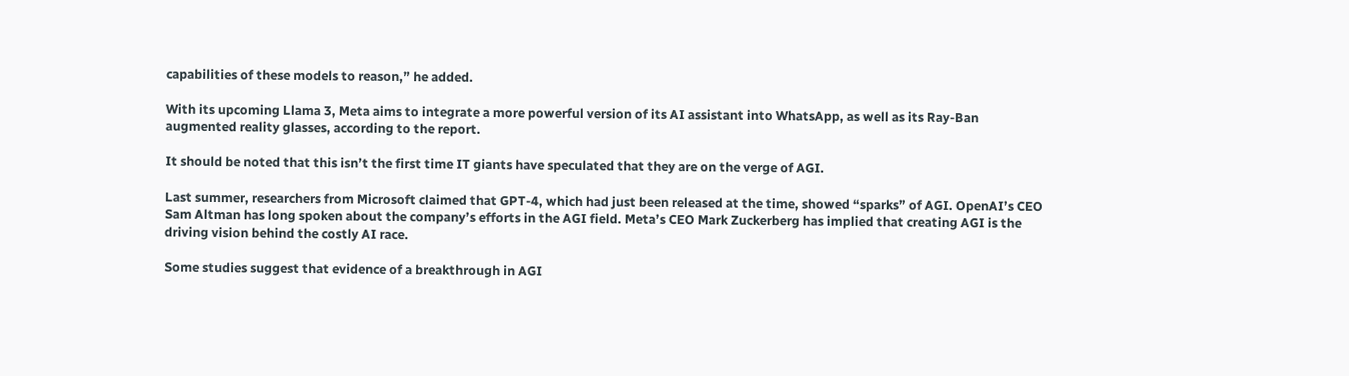capabilities of these models to reason,” he added.

With its upcoming Llama 3, Meta aims to integrate a more powerful version of its AI assistant into WhatsApp, as well as its Ray-Ban augmented reality glasses, according to the report.

It should be noted that this isn’t the first time IT giants have speculated that they are on the verge of AGI.

Last summer, researchers from Microsoft claimed that GPT-4, which had just been released at the time, showed “sparks” of AGI. OpenAI’s CEO Sam Altman has long spoken about the company’s efforts in the AGI field. Meta’s CEO Mark Zuckerberg has implied that creating AGI is the driving vision behind the costly AI race.

Some studies suggest that evidence of a breakthrough in AGI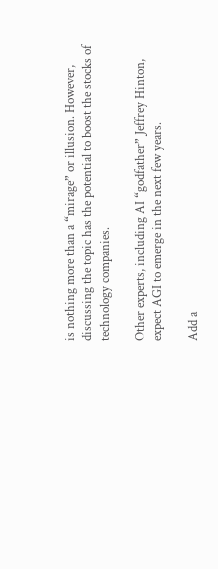is nothing more than a “mirage” or illusion. However, discussing the topic has the potential to boost the stocks of technology companies.

Other experts, including AI “godfather” Jeffrey Hinton, expect AGI to emerge in the next few years.

Add a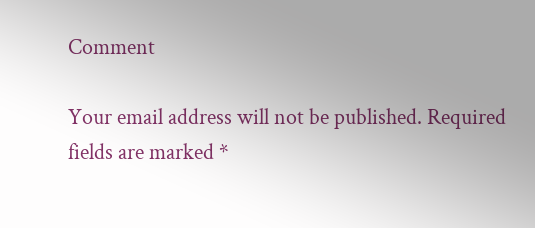Comment

Your email address will not be published. Required fields are marked *